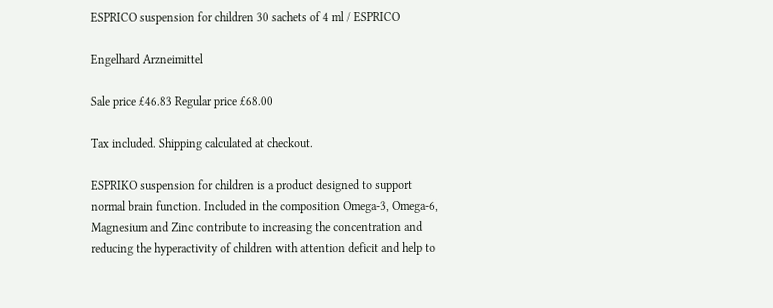ESPRICO suspension for children 30 sachets of 4 ml / ESPRICO

Engelhard Arzneimittel

Sale price £46.83 Regular price £68.00

Tax included. Shipping calculated at checkout.

ESPRIKO suspension for children is a product designed to support normal brain function. Included in the composition Omega-3, Omega-6, Magnesium and Zinc contribute to increasing the concentration and reducing the hyperactivity of children with attention deficit and help to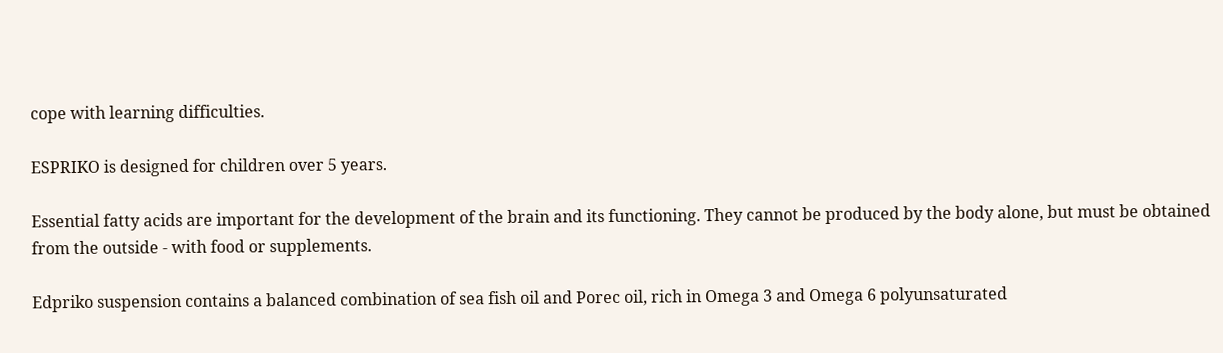cope with learning difficulties.

ESPRIKO is designed for children over 5 years.

Essential fatty acids are important for the development of the brain and its functioning. They cannot be produced by the body alone, but must be obtained from the outside - with food or supplements.

Edpriko suspension contains a balanced combination of sea fish oil and Porec oil, rich in Omega 3 and Omega 6 polyunsaturated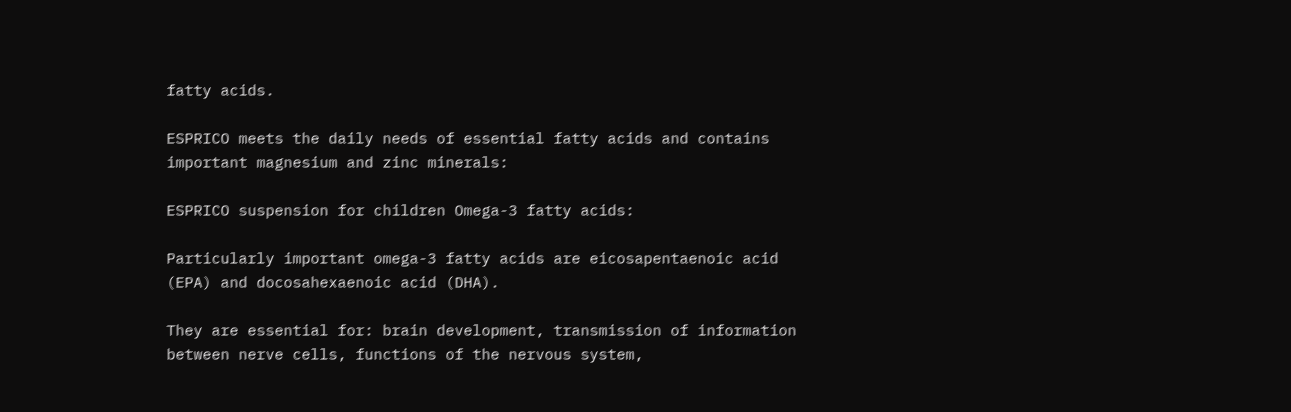fatty acids.

ESPRICO meets the daily needs of essential fatty acids and contains important magnesium and zinc minerals:

ESPRICO suspension for children Omega-3 fatty acids:

Particularly important omega-3 fatty acids are eicosapentaenoic acid (EPA) and docosahexaenoic acid (DHA).

They are essential for: brain development, transmission of information between nerve cells, functions of the nervous system,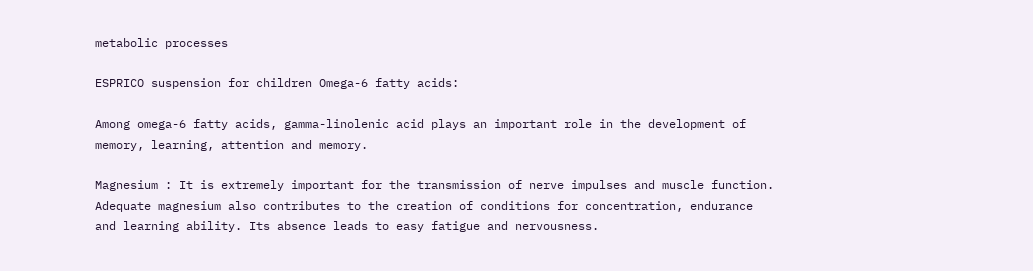metabolic processes

ESPRICO suspension for children Omega-6 fatty acids:

Among omega-6 fatty acids, gamma-linolenic acid plays an important role in the development of memory, learning, attention and memory.

Magnesium : It is extremely important for the transmission of nerve impulses and muscle function. Adequate magnesium also contributes to the creation of conditions for concentration, endurance and learning ability. Its absence leads to easy fatigue and nervousness.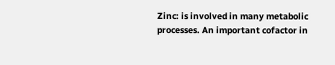Zinc: is involved in many metabolic processes. An important cofactor in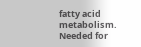fatty acid metabolism. Needed for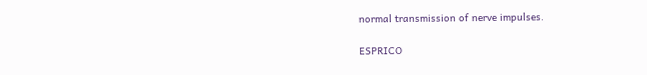normal transmission of nerve impulses.

ESPRICO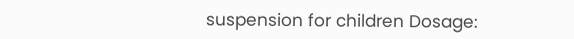suspension for children Dosage: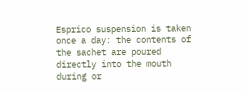Esprico suspension is taken once a day: the contents of the sachet are poured directly into the mouth during or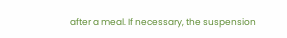after a meal. If necessary, the suspension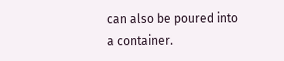can also be poured into a container.